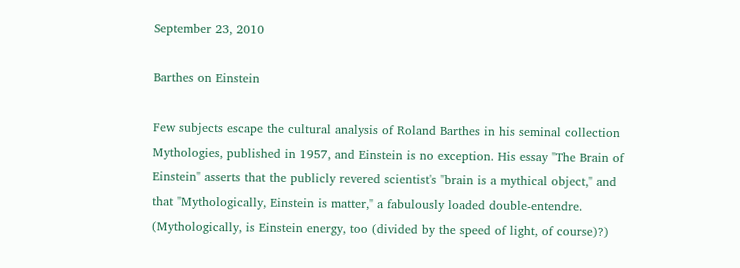September 23, 2010

Barthes on Einstein

Few subjects escape the cultural analysis of Roland Barthes in his seminal collection Mythologies, published in 1957, and Einstein is no exception. His essay "The Brain of Einstein" asserts that the publicly revered scientist's "brain is a mythical object," and that "Mythologically, Einstein is matter," a fabulously loaded double-entendre. (Mythologically, is Einstein energy, too (divided by the speed of light, of course)?)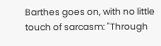Barthes goes on, with no little touch of sarcasm: "Through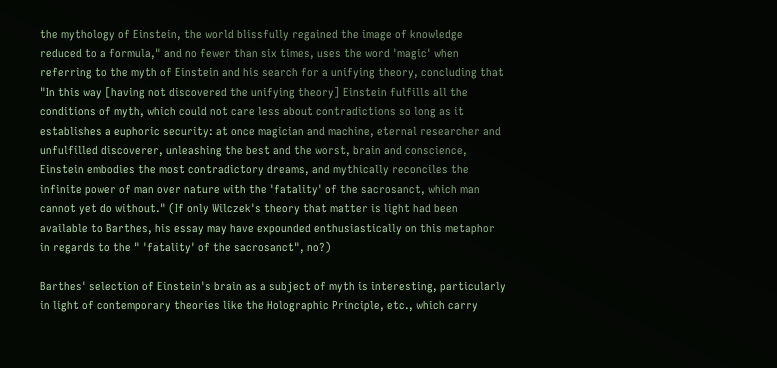the mythology of Einstein, the world blissfully regained the image of knowledge reduced to a formula," and no fewer than six times, uses the word 'magic' when referring to the myth of Einstein and his search for a unifying theory, concluding that "In this way [having not discovered the unifying theory] Einstein fulfills all the conditions of myth, which could not care less about contradictions so long as it establishes a euphoric security: at once magician and machine, eternal researcher and unfulfilled discoverer, unleashing the best and the worst, brain and conscience, Einstein embodies the most contradictory dreams, and mythically reconciles the infinite power of man over nature with the 'fatality' of the sacrosanct, which man cannot yet do without." (If only Wilczek's theory that matter is light had been available to Barthes, his essay may have expounded enthusiastically on this metaphor in regards to the " 'fatality' of the sacrosanct", no?)

Barthes' selection of Einstein's brain as a subject of myth is interesting, particularly in light of contemporary theories like the Holographic Principle, etc., which carry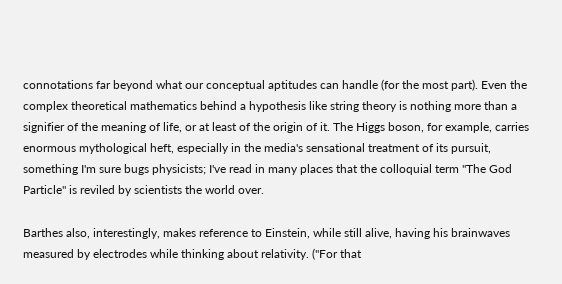connotations far beyond what our conceptual aptitudes can handle (for the most part). Even the complex theoretical mathematics behind a hypothesis like string theory is nothing more than a signifier of the meaning of life, or at least of the origin of it. The Higgs boson, for example, carries enormous mythological heft, especially in the media's sensational treatment of its pursuit, something I'm sure bugs physicists; I've read in many places that the colloquial term "The God Particle" is reviled by scientists the world over.

Barthes also, interestingly, makes reference to Einstein, while still alive, having his brainwaves measured by electrodes while thinking about relativity. ("For that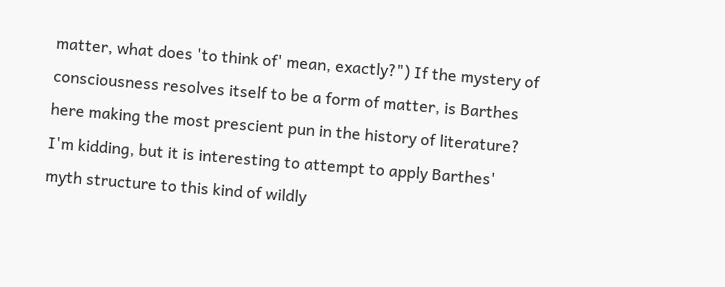matter, what does 'to think of' mean, exactly?") If the mystery of consciousness resolves itself to be a form of matter, is Barthes here making the most prescient pun in the history of literature? I'm kidding, but it is interesting to attempt to apply Barthes' myth structure to this kind of wildly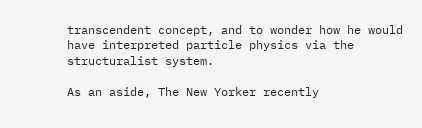transcendent concept, and to wonder how he would have interpreted particle physics via the structuralist system.

As an aside, The New Yorker recently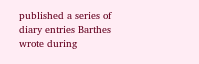published a series of diary entries Barthes wrote during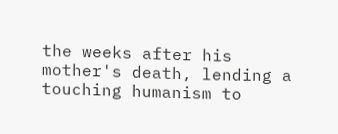the weeks after his mother's death, lending a touching humanism to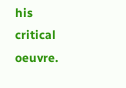his critical oeuvre.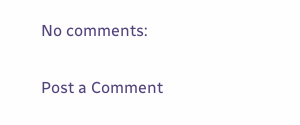No comments:

Post a Comment